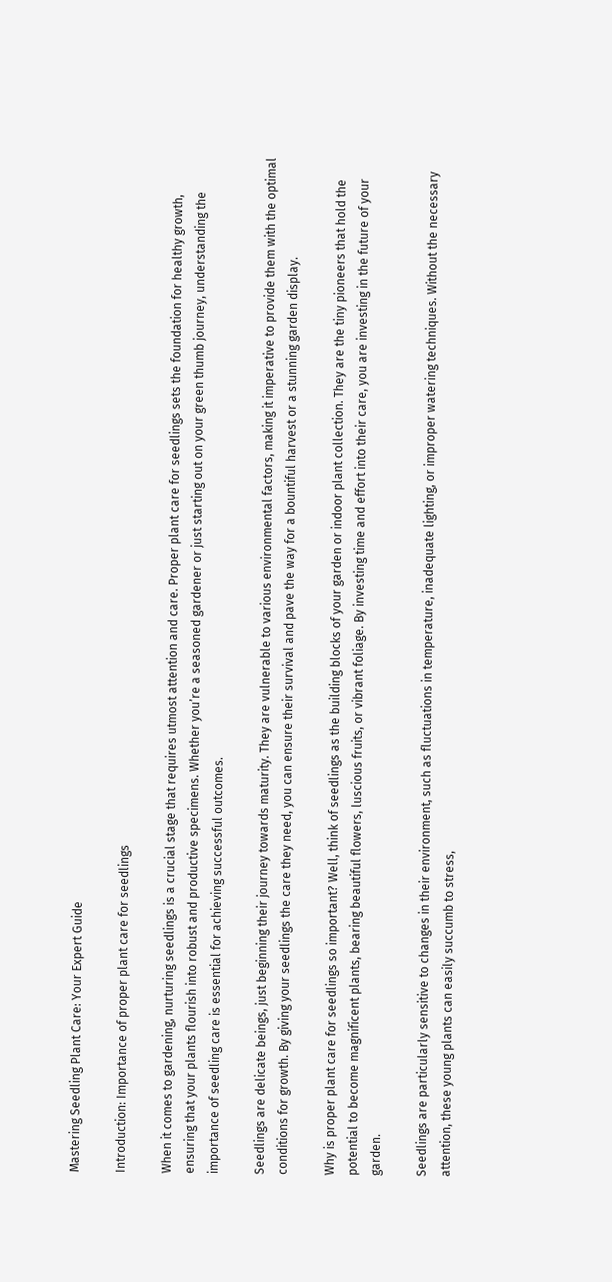Mastering Seedling Plant Care: Your Expert Guide

Introduction: Importance of proper plant care for seedlings

When it comes to gardening, nurturing seedlings is a crucial stage that requires utmost attention and care. Proper plant care for seedlings sets the foundation for healthy growth, ensuring that your plants flourish into robust and productive specimens. Whether you’re a seasoned gardener or just starting out on your green thumb journey, understanding the importance of seedling care is essential for achieving successful outcomes.

Seedlings are delicate beings, just beginning their journey towards maturity. They are vulnerable to various environmental factors, making it imperative to provide them with the optimal conditions for growth. By giving your seedlings the care they need, you can ensure their survival and pave the way for a bountiful harvest or a stunning garden display.

Why is proper plant care for seedlings so important? Well, think of seedlings as the building blocks of your garden or indoor plant collection. They are the tiny pioneers that hold the potential to become magnificent plants, bearing beautiful flowers, luscious fruits, or vibrant foliage. By investing time and effort into their care, you are investing in the future of your garden.

Seedlings are particularly sensitive to changes in their environment, such as fluctuations in temperature, inadequate lighting, or improper watering techniques. Without the necessary attention, these young plants can easily succumb to stress,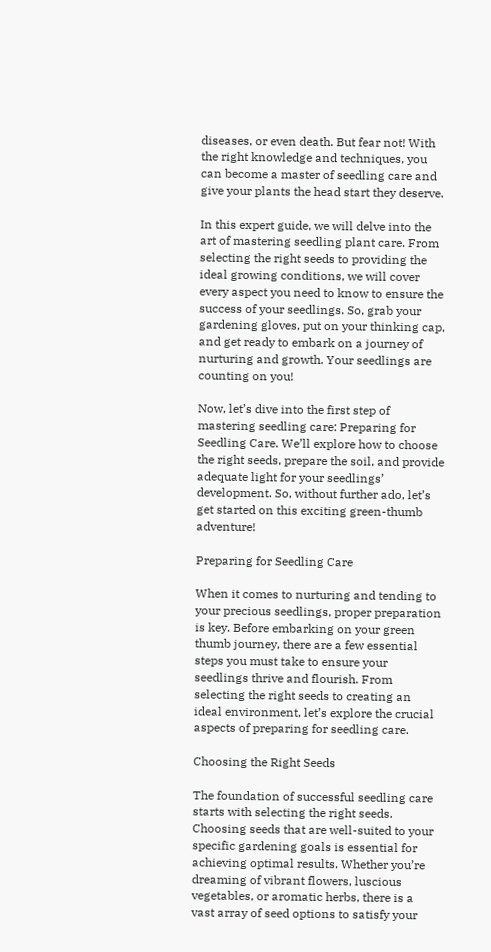diseases, or even death. But fear not! With the right knowledge and techniques, you can become a master of seedling care and give your plants the head start they deserve.

In this expert guide, we will delve into the art of mastering seedling plant care. From selecting the right seeds to providing the ideal growing conditions, we will cover every aspect you need to know to ensure the success of your seedlings. So, grab your gardening gloves, put on your thinking cap, and get ready to embark on a journey of nurturing and growth. Your seedlings are counting on you!

Now, let’s dive into the first step of mastering seedling care: Preparing for Seedling Care. We’ll explore how to choose the right seeds, prepare the soil, and provide adequate light for your seedlings’ development. So, without further ado, let’s get started on this exciting green-thumb adventure!

Preparing for Seedling Care

When it comes to nurturing and tending to your precious seedlings, proper preparation is key. Before embarking on your green thumb journey, there are a few essential steps you must take to ensure your seedlings thrive and flourish. From selecting the right seeds to creating an ideal environment, let’s explore the crucial aspects of preparing for seedling care.

Choosing the Right Seeds

The foundation of successful seedling care starts with selecting the right seeds. Choosing seeds that are well-suited to your specific gardening goals is essential for achieving optimal results. Whether you’re dreaming of vibrant flowers, luscious vegetables, or aromatic herbs, there is a vast array of seed options to satisfy your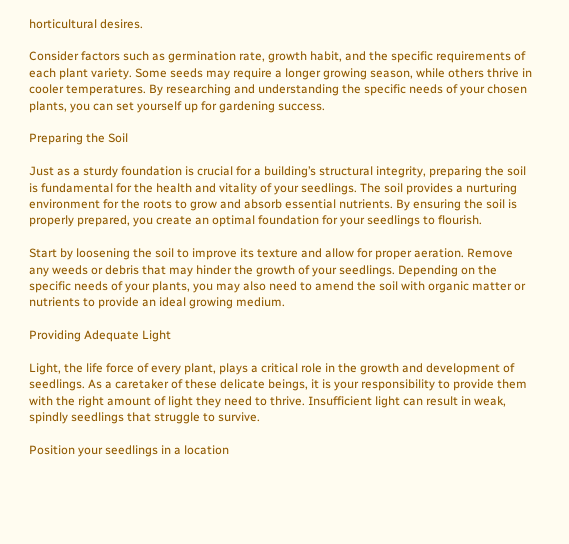horticultural desires.

Consider factors such as germination rate, growth habit, and the specific requirements of each plant variety. Some seeds may require a longer growing season, while others thrive in cooler temperatures. By researching and understanding the specific needs of your chosen plants, you can set yourself up for gardening success.

Preparing the Soil

Just as a sturdy foundation is crucial for a building’s structural integrity, preparing the soil is fundamental for the health and vitality of your seedlings. The soil provides a nurturing environment for the roots to grow and absorb essential nutrients. By ensuring the soil is properly prepared, you create an optimal foundation for your seedlings to flourish.

Start by loosening the soil to improve its texture and allow for proper aeration. Remove any weeds or debris that may hinder the growth of your seedlings. Depending on the specific needs of your plants, you may also need to amend the soil with organic matter or nutrients to provide an ideal growing medium.

Providing Adequate Light

Light, the life force of every plant, plays a critical role in the growth and development of seedlings. As a caretaker of these delicate beings, it is your responsibility to provide them with the right amount of light they need to thrive. Insufficient light can result in weak, spindly seedlings that struggle to survive.

Position your seedlings in a location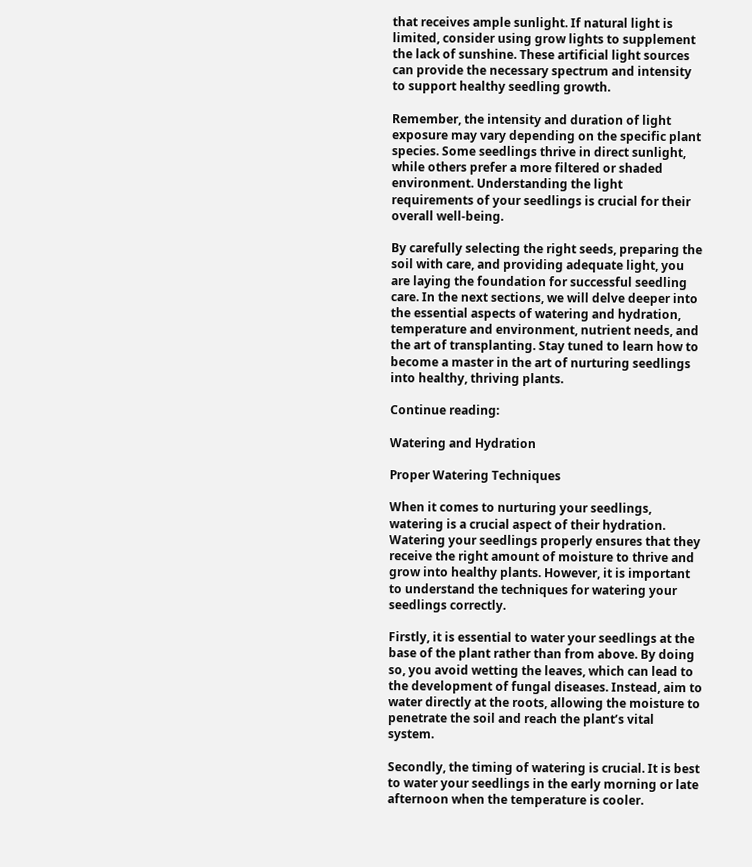that receives ample sunlight. If natural light is limited, consider using grow lights to supplement the lack of sunshine. These artificial light sources can provide the necessary spectrum and intensity to support healthy seedling growth.

Remember, the intensity and duration of light exposure may vary depending on the specific plant species. Some seedlings thrive in direct sunlight, while others prefer a more filtered or shaded environment. Understanding the light requirements of your seedlings is crucial for their overall well-being.

By carefully selecting the right seeds, preparing the soil with care, and providing adequate light, you are laying the foundation for successful seedling care. In the next sections, we will delve deeper into the essential aspects of watering and hydration, temperature and environment, nutrient needs, and the art of transplanting. Stay tuned to learn how to become a master in the art of nurturing seedlings into healthy, thriving plants.

Continue reading:

Watering and Hydration

Proper Watering Techniques

When it comes to nurturing your seedlings, watering is a crucial aspect of their hydration. Watering your seedlings properly ensures that they receive the right amount of moisture to thrive and grow into healthy plants. However, it is important to understand the techniques for watering your seedlings correctly.

Firstly, it is essential to water your seedlings at the base of the plant rather than from above. By doing so, you avoid wetting the leaves, which can lead to the development of fungal diseases. Instead, aim to water directly at the roots, allowing the moisture to penetrate the soil and reach the plant’s vital system.

Secondly, the timing of watering is crucial. It is best to water your seedlings in the early morning or late afternoon when the temperature is cooler.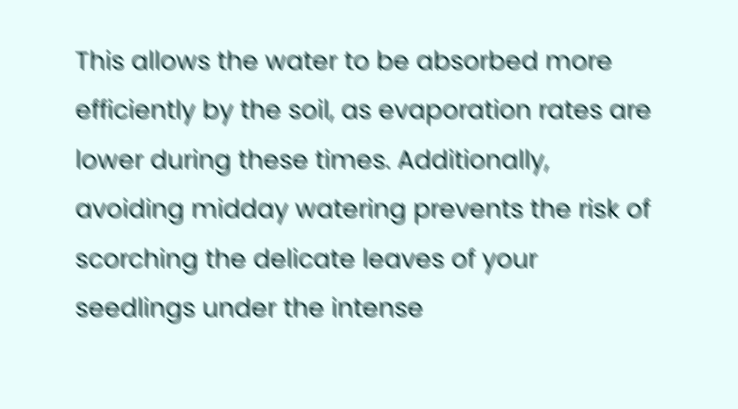This allows the water to be absorbed more efficiently by the soil, as evaporation rates are lower during these times. Additionally, avoiding midday watering prevents the risk of scorching the delicate leaves of your seedlings under the intense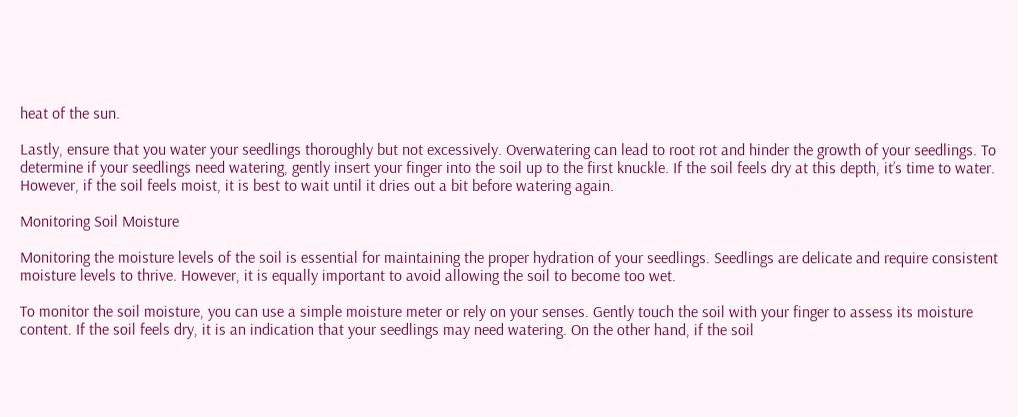heat of the sun.

Lastly, ensure that you water your seedlings thoroughly but not excessively. Overwatering can lead to root rot and hinder the growth of your seedlings. To determine if your seedlings need watering, gently insert your finger into the soil up to the first knuckle. If the soil feels dry at this depth, it’s time to water. However, if the soil feels moist, it is best to wait until it dries out a bit before watering again.

Monitoring Soil Moisture

Monitoring the moisture levels of the soil is essential for maintaining the proper hydration of your seedlings. Seedlings are delicate and require consistent moisture levels to thrive. However, it is equally important to avoid allowing the soil to become too wet.

To monitor the soil moisture, you can use a simple moisture meter or rely on your senses. Gently touch the soil with your finger to assess its moisture content. If the soil feels dry, it is an indication that your seedlings may need watering. On the other hand, if the soil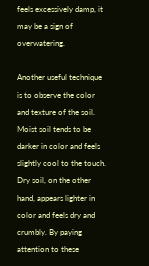feels excessively damp, it may be a sign of overwatering.

Another useful technique is to observe the color and texture of the soil. Moist soil tends to be darker in color and feels slightly cool to the touch. Dry soil, on the other hand, appears lighter in color and feels dry and crumbly. By paying attention to these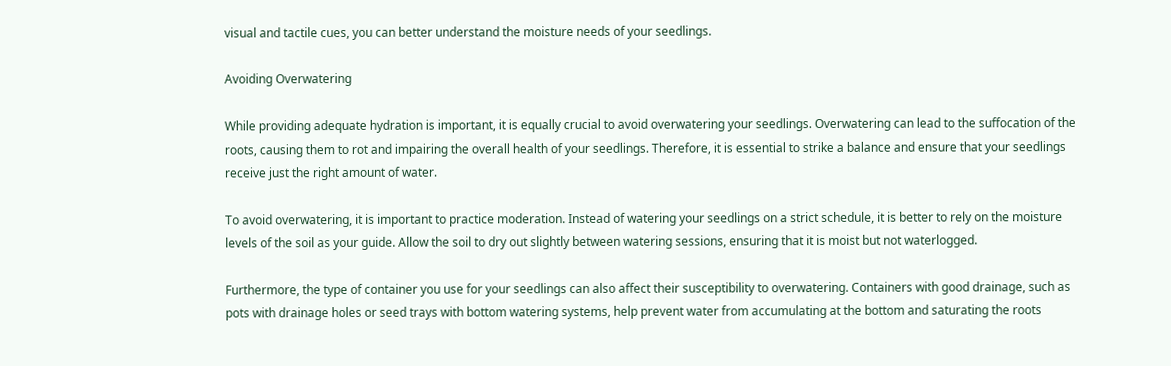visual and tactile cues, you can better understand the moisture needs of your seedlings.

Avoiding Overwatering

While providing adequate hydration is important, it is equally crucial to avoid overwatering your seedlings. Overwatering can lead to the suffocation of the roots, causing them to rot and impairing the overall health of your seedlings. Therefore, it is essential to strike a balance and ensure that your seedlings receive just the right amount of water.

To avoid overwatering, it is important to practice moderation. Instead of watering your seedlings on a strict schedule, it is better to rely on the moisture levels of the soil as your guide. Allow the soil to dry out slightly between watering sessions, ensuring that it is moist but not waterlogged.

Furthermore, the type of container you use for your seedlings can also affect their susceptibility to overwatering. Containers with good drainage, such as pots with drainage holes or seed trays with bottom watering systems, help prevent water from accumulating at the bottom and saturating the roots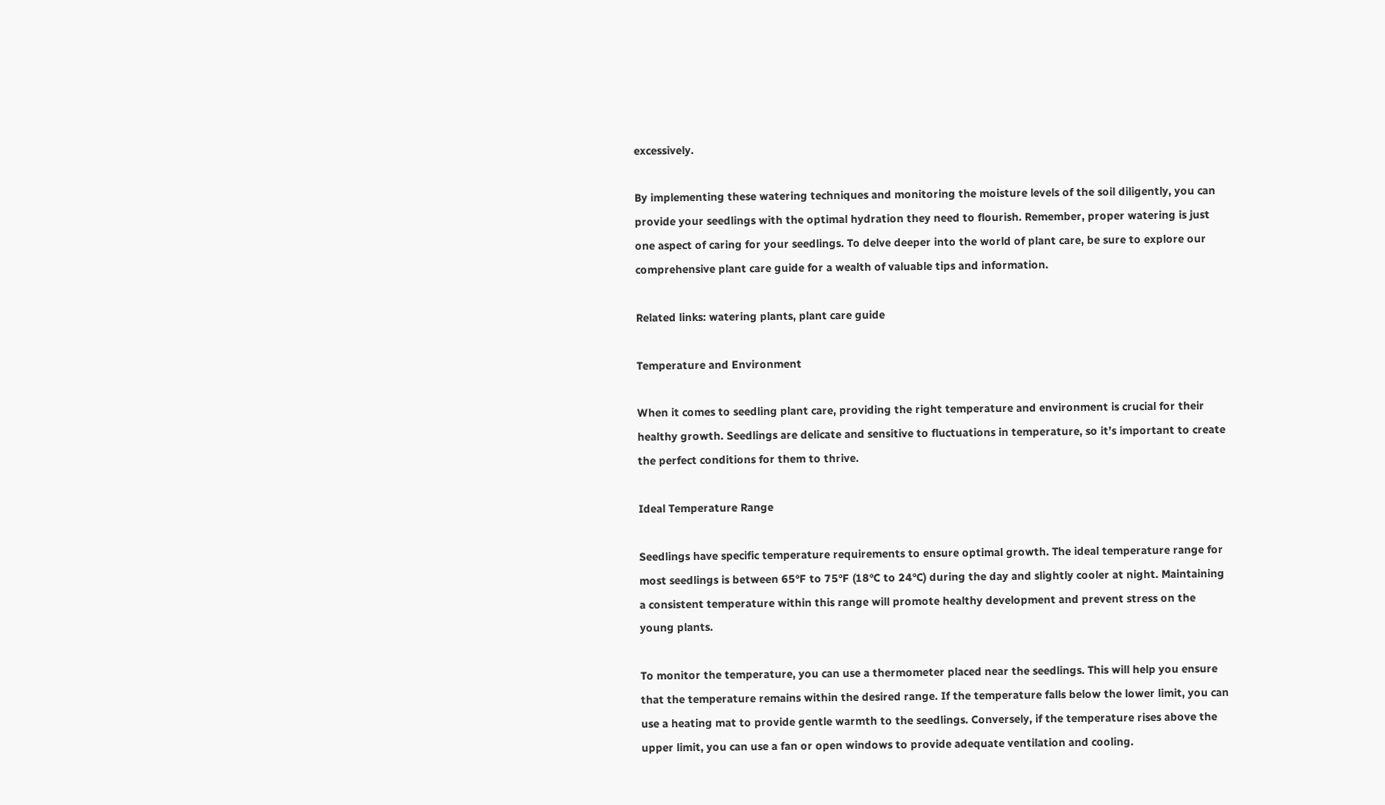excessively.

By implementing these watering techniques and monitoring the moisture levels of the soil diligently, you can provide your seedlings with the optimal hydration they need to flourish. Remember, proper watering is just one aspect of caring for your seedlings. To delve deeper into the world of plant care, be sure to explore our comprehensive plant care guide for a wealth of valuable tips and information.

Related links: watering plants, plant care guide

Temperature and Environment

When it comes to seedling plant care, providing the right temperature and environment is crucial for their healthy growth. Seedlings are delicate and sensitive to fluctuations in temperature, so it’s important to create the perfect conditions for them to thrive.

Ideal Temperature Range

Seedlings have specific temperature requirements to ensure optimal growth. The ideal temperature range for most seedlings is between 65°F to 75°F (18°C to 24°C) during the day and slightly cooler at night. Maintaining a consistent temperature within this range will promote healthy development and prevent stress on the young plants.

To monitor the temperature, you can use a thermometer placed near the seedlings. This will help you ensure that the temperature remains within the desired range. If the temperature falls below the lower limit, you can use a heating mat to provide gentle warmth to the seedlings. Conversely, if the temperature rises above the upper limit, you can use a fan or open windows to provide adequate ventilation and cooling.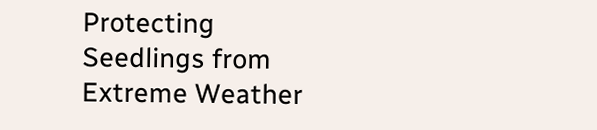Protecting Seedlings from Extreme Weather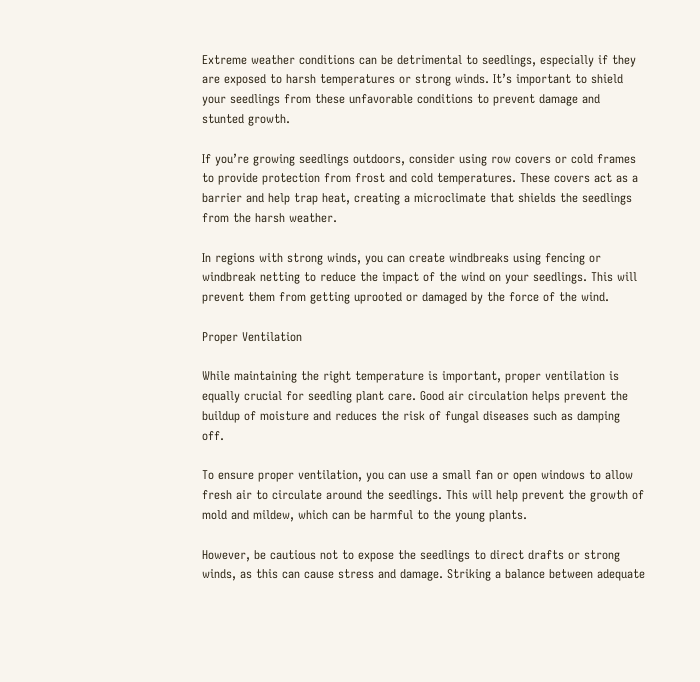Extreme weather conditions can be detrimental to seedlings, especially if they are exposed to harsh temperatures or strong winds. It’s important to shield your seedlings from these unfavorable conditions to prevent damage and stunted growth.

If you’re growing seedlings outdoors, consider using row covers or cold frames to provide protection from frost and cold temperatures. These covers act as a barrier and help trap heat, creating a microclimate that shields the seedlings from the harsh weather.

In regions with strong winds, you can create windbreaks using fencing or windbreak netting to reduce the impact of the wind on your seedlings. This will prevent them from getting uprooted or damaged by the force of the wind.

Proper Ventilation

While maintaining the right temperature is important, proper ventilation is equally crucial for seedling plant care. Good air circulation helps prevent the buildup of moisture and reduces the risk of fungal diseases such as damping off.

To ensure proper ventilation, you can use a small fan or open windows to allow fresh air to circulate around the seedlings. This will help prevent the growth of mold and mildew, which can be harmful to the young plants.

However, be cautious not to expose the seedlings to direct drafts or strong winds, as this can cause stress and damage. Striking a balance between adequate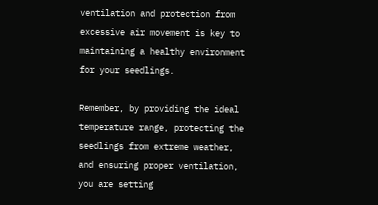ventilation and protection from excessive air movement is key to maintaining a healthy environment for your seedlings.

Remember, by providing the ideal temperature range, protecting the seedlings from extreme weather, and ensuring proper ventilation, you are setting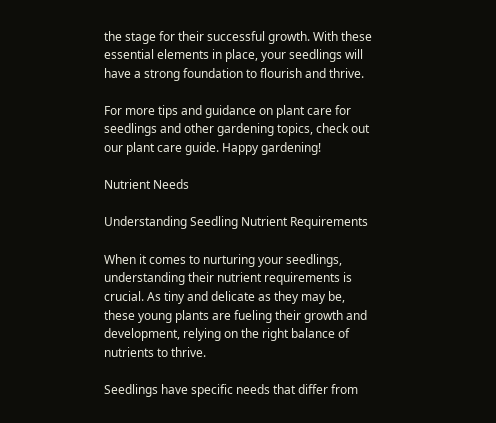the stage for their successful growth. With these essential elements in place, your seedlings will have a strong foundation to flourish and thrive.

For more tips and guidance on plant care for seedlings and other gardening topics, check out our plant care guide. Happy gardening!

Nutrient Needs

Understanding Seedling Nutrient Requirements

When it comes to nurturing your seedlings, understanding their nutrient requirements is crucial. As tiny and delicate as they may be, these young plants are fueling their growth and development, relying on the right balance of nutrients to thrive.

Seedlings have specific needs that differ from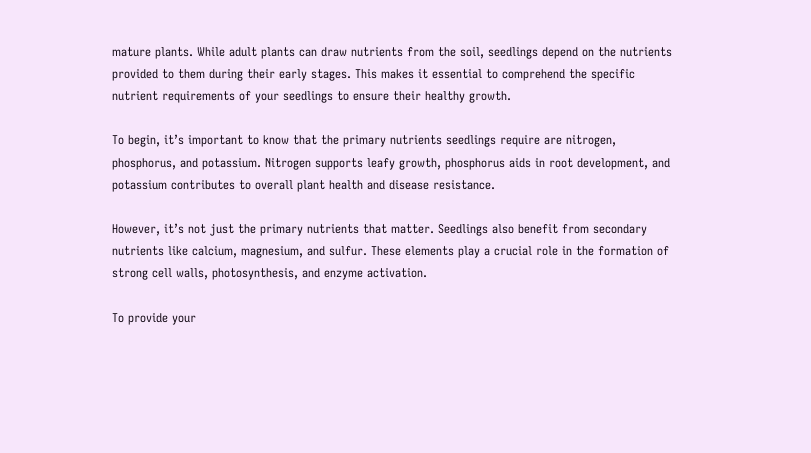mature plants. While adult plants can draw nutrients from the soil, seedlings depend on the nutrients provided to them during their early stages. This makes it essential to comprehend the specific nutrient requirements of your seedlings to ensure their healthy growth.

To begin, it’s important to know that the primary nutrients seedlings require are nitrogen, phosphorus, and potassium. Nitrogen supports leafy growth, phosphorus aids in root development, and potassium contributes to overall plant health and disease resistance.

However, it’s not just the primary nutrients that matter. Seedlings also benefit from secondary nutrients like calcium, magnesium, and sulfur. These elements play a crucial role in the formation of strong cell walls, photosynthesis, and enzyme activation.

To provide your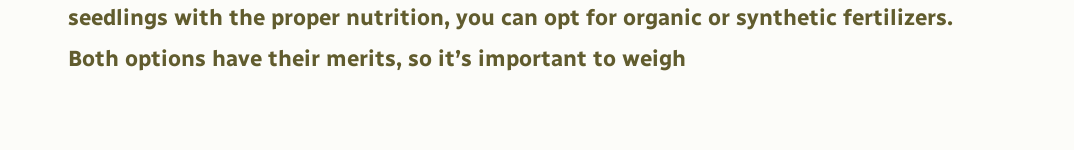seedlings with the proper nutrition, you can opt for organic or synthetic fertilizers. Both options have their merits, so it’s important to weigh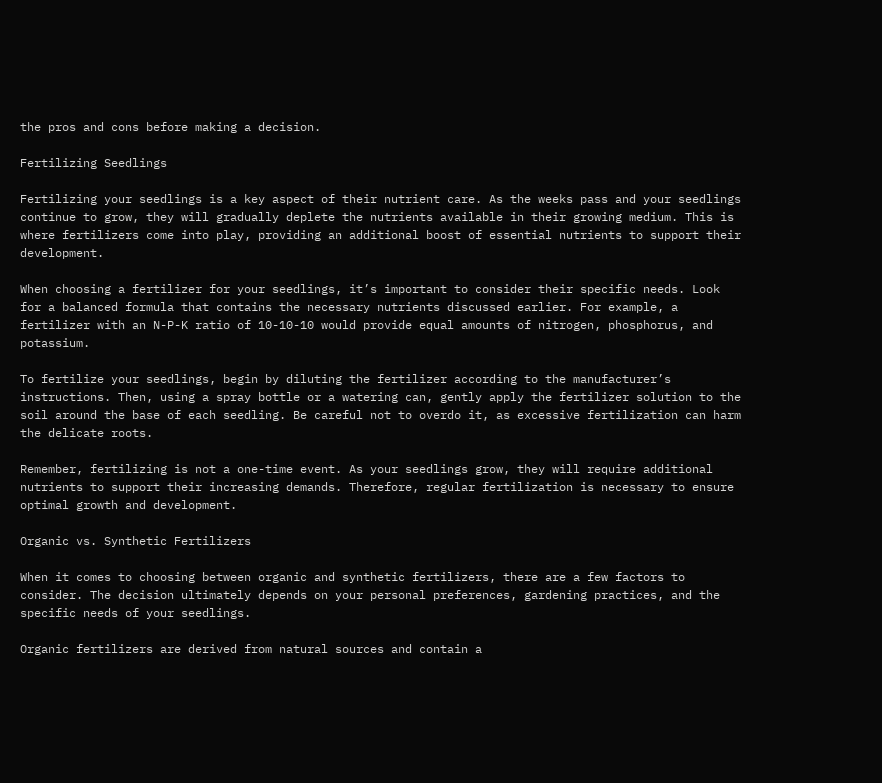the pros and cons before making a decision.

Fertilizing Seedlings

Fertilizing your seedlings is a key aspect of their nutrient care. As the weeks pass and your seedlings continue to grow, they will gradually deplete the nutrients available in their growing medium. This is where fertilizers come into play, providing an additional boost of essential nutrients to support their development.

When choosing a fertilizer for your seedlings, it’s important to consider their specific needs. Look for a balanced formula that contains the necessary nutrients discussed earlier. For example, a fertilizer with an N-P-K ratio of 10-10-10 would provide equal amounts of nitrogen, phosphorus, and potassium.

To fertilize your seedlings, begin by diluting the fertilizer according to the manufacturer’s instructions. Then, using a spray bottle or a watering can, gently apply the fertilizer solution to the soil around the base of each seedling. Be careful not to overdo it, as excessive fertilization can harm the delicate roots.

Remember, fertilizing is not a one-time event. As your seedlings grow, they will require additional nutrients to support their increasing demands. Therefore, regular fertilization is necessary to ensure optimal growth and development.

Organic vs. Synthetic Fertilizers

When it comes to choosing between organic and synthetic fertilizers, there are a few factors to consider. The decision ultimately depends on your personal preferences, gardening practices, and the specific needs of your seedlings.

Organic fertilizers are derived from natural sources and contain a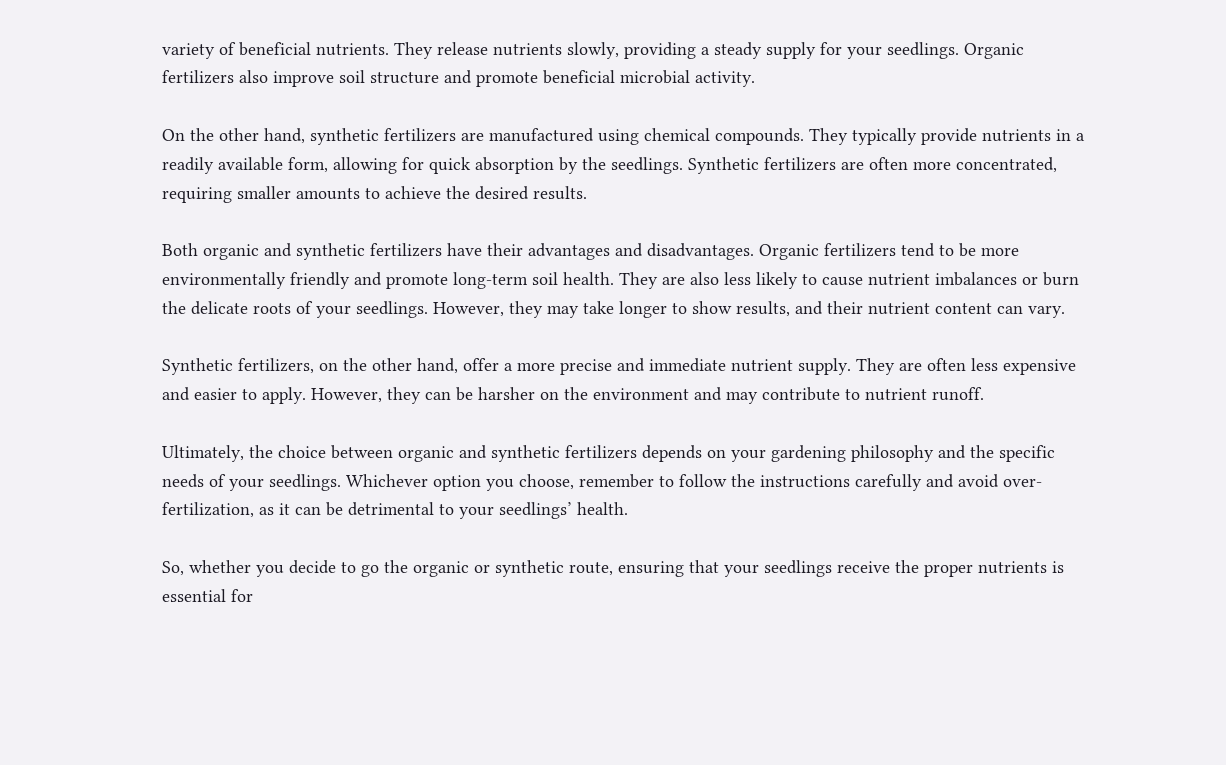variety of beneficial nutrients. They release nutrients slowly, providing a steady supply for your seedlings. Organic fertilizers also improve soil structure and promote beneficial microbial activity.

On the other hand, synthetic fertilizers are manufactured using chemical compounds. They typically provide nutrients in a readily available form, allowing for quick absorption by the seedlings. Synthetic fertilizers are often more concentrated, requiring smaller amounts to achieve the desired results.

Both organic and synthetic fertilizers have their advantages and disadvantages. Organic fertilizers tend to be more environmentally friendly and promote long-term soil health. They are also less likely to cause nutrient imbalances or burn the delicate roots of your seedlings. However, they may take longer to show results, and their nutrient content can vary.

Synthetic fertilizers, on the other hand, offer a more precise and immediate nutrient supply. They are often less expensive and easier to apply. However, they can be harsher on the environment and may contribute to nutrient runoff.

Ultimately, the choice between organic and synthetic fertilizers depends on your gardening philosophy and the specific needs of your seedlings. Whichever option you choose, remember to follow the instructions carefully and avoid over-fertilization, as it can be detrimental to your seedlings’ health.

So, whether you decide to go the organic or synthetic route, ensuring that your seedlings receive the proper nutrients is essential for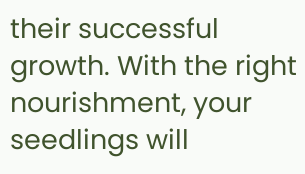their successful growth. With the right nourishment, your seedlings will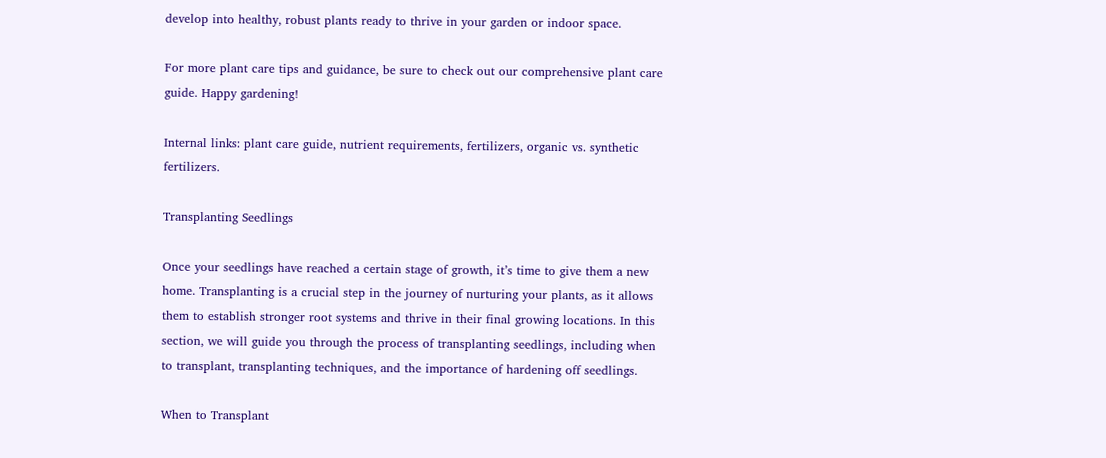develop into healthy, robust plants ready to thrive in your garden or indoor space.

For more plant care tips and guidance, be sure to check out our comprehensive plant care guide. Happy gardening!

Internal links: plant care guide, nutrient requirements, fertilizers, organic vs. synthetic fertilizers.

Transplanting Seedlings

Once your seedlings have reached a certain stage of growth, it’s time to give them a new home. Transplanting is a crucial step in the journey of nurturing your plants, as it allows them to establish stronger root systems and thrive in their final growing locations. In this section, we will guide you through the process of transplanting seedlings, including when to transplant, transplanting techniques, and the importance of hardening off seedlings.

When to Transplant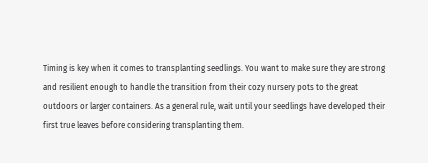Timing is key when it comes to transplanting seedlings. You want to make sure they are strong and resilient enough to handle the transition from their cozy nursery pots to the great outdoors or larger containers. As a general rule, wait until your seedlings have developed their first true leaves before considering transplanting them.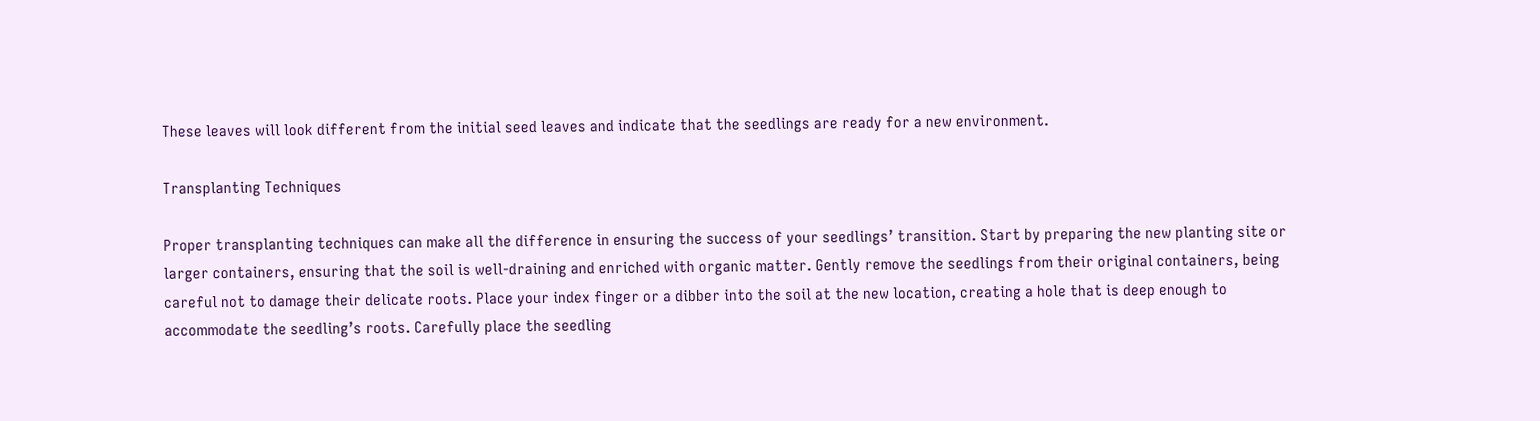These leaves will look different from the initial seed leaves and indicate that the seedlings are ready for a new environment.

Transplanting Techniques

Proper transplanting techniques can make all the difference in ensuring the success of your seedlings’ transition. Start by preparing the new planting site or larger containers, ensuring that the soil is well-draining and enriched with organic matter. Gently remove the seedlings from their original containers, being careful not to damage their delicate roots. Place your index finger or a dibber into the soil at the new location, creating a hole that is deep enough to accommodate the seedling’s roots. Carefully place the seedling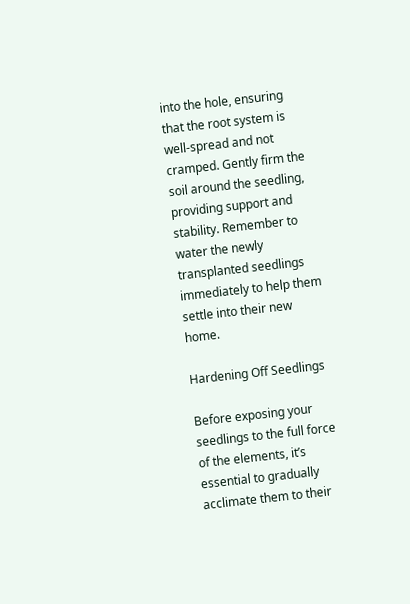into the hole, ensuring that the root system is well-spread and not cramped. Gently firm the soil around the seedling, providing support and stability. Remember to water the newly transplanted seedlings immediately to help them settle into their new home.

Hardening Off Seedlings

Before exposing your seedlings to the full force of the elements, it’s essential to gradually acclimate them to their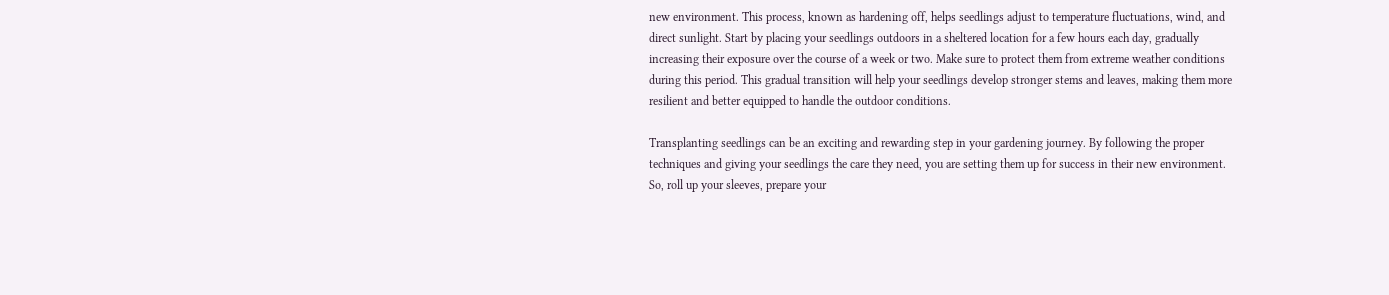new environment. This process, known as hardening off, helps seedlings adjust to temperature fluctuations, wind, and direct sunlight. Start by placing your seedlings outdoors in a sheltered location for a few hours each day, gradually increasing their exposure over the course of a week or two. Make sure to protect them from extreme weather conditions during this period. This gradual transition will help your seedlings develop stronger stems and leaves, making them more resilient and better equipped to handle the outdoor conditions.

Transplanting seedlings can be an exciting and rewarding step in your gardening journey. By following the proper techniques and giving your seedlings the care they need, you are setting them up for success in their new environment. So, roll up your sleeves, prepare your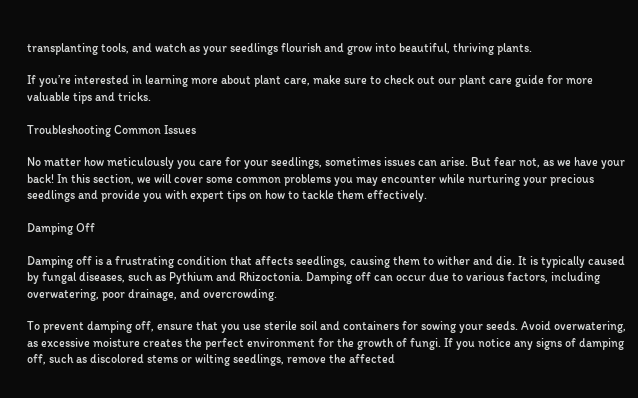transplanting tools, and watch as your seedlings flourish and grow into beautiful, thriving plants.

If you’re interested in learning more about plant care, make sure to check out our plant care guide for more valuable tips and tricks.

Troubleshooting Common Issues

No matter how meticulously you care for your seedlings, sometimes issues can arise. But fear not, as we have your back! In this section, we will cover some common problems you may encounter while nurturing your precious seedlings and provide you with expert tips on how to tackle them effectively.

Damping Off

Damping off is a frustrating condition that affects seedlings, causing them to wither and die. It is typically caused by fungal diseases, such as Pythium and Rhizoctonia. Damping off can occur due to various factors, including overwatering, poor drainage, and overcrowding.

To prevent damping off, ensure that you use sterile soil and containers for sowing your seeds. Avoid overwatering, as excessive moisture creates the perfect environment for the growth of fungi. If you notice any signs of damping off, such as discolored stems or wilting seedlings, remove the affected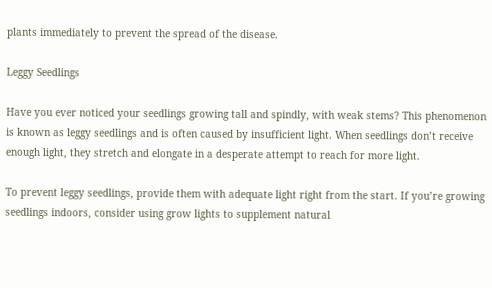plants immediately to prevent the spread of the disease.

Leggy Seedlings

Have you ever noticed your seedlings growing tall and spindly, with weak stems? This phenomenon is known as leggy seedlings and is often caused by insufficient light. When seedlings don’t receive enough light, they stretch and elongate in a desperate attempt to reach for more light.

To prevent leggy seedlings, provide them with adequate light right from the start. If you’re growing seedlings indoors, consider using grow lights to supplement natural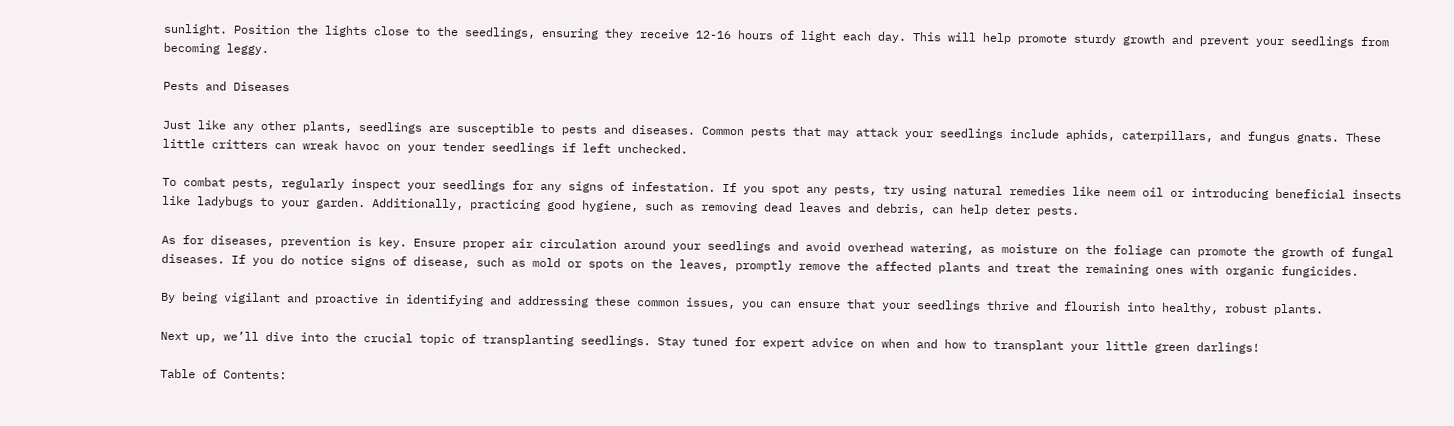sunlight. Position the lights close to the seedlings, ensuring they receive 12-16 hours of light each day. This will help promote sturdy growth and prevent your seedlings from becoming leggy.

Pests and Diseases

Just like any other plants, seedlings are susceptible to pests and diseases. Common pests that may attack your seedlings include aphids, caterpillars, and fungus gnats. These little critters can wreak havoc on your tender seedlings if left unchecked.

To combat pests, regularly inspect your seedlings for any signs of infestation. If you spot any pests, try using natural remedies like neem oil or introducing beneficial insects like ladybugs to your garden. Additionally, practicing good hygiene, such as removing dead leaves and debris, can help deter pests.

As for diseases, prevention is key. Ensure proper air circulation around your seedlings and avoid overhead watering, as moisture on the foliage can promote the growth of fungal diseases. If you do notice signs of disease, such as mold or spots on the leaves, promptly remove the affected plants and treat the remaining ones with organic fungicides.

By being vigilant and proactive in identifying and addressing these common issues, you can ensure that your seedlings thrive and flourish into healthy, robust plants.

Next up, we’ll dive into the crucial topic of transplanting seedlings. Stay tuned for expert advice on when and how to transplant your little green darlings!

Table of Contents: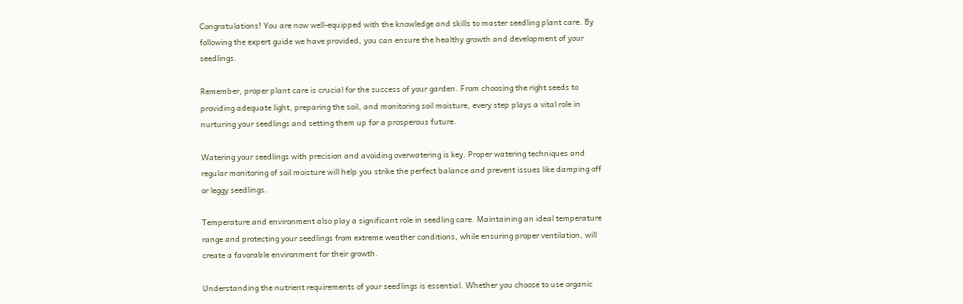Congratulations! You are now well-equipped with the knowledge and skills to master seedling plant care. By following the expert guide we have provided, you can ensure the healthy growth and development of your seedlings.

Remember, proper plant care is crucial for the success of your garden. From choosing the right seeds to providing adequate light, preparing the soil, and monitoring soil moisture, every step plays a vital role in nurturing your seedlings and setting them up for a prosperous future.

Watering your seedlings with precision and avoiding overwatering is key. Proper watering techniques and regular monitoring of soil moisture will help you strike the perfect balance and prevent issues like damping off or leggy seedlings.

Temperature and environment also play a significant role in seedling care. Maintaining an ideal temperature range and protecting your seedlings from extreme weather conditions, while ensuring proper ventilation, will create a favorable environment for their growth.

Understanding the nutrient requirements of your seedlings is essential. Whether you choose to use organic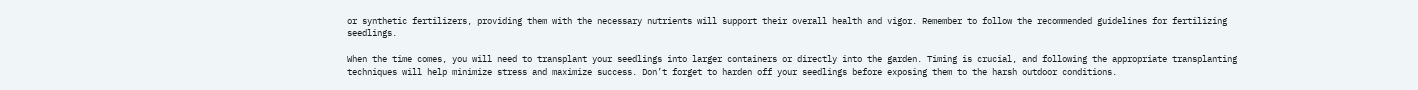or synthetic fertilizers, providing them with the necessary nutrients will support their overall health and vigor. Remember to follow the recommended guidelines for fertilizing seedlings.

When the time comes, you will need to transplant your seedlings into larger containers or directly into the garden. Timing is crucial, and following the appropriate transplanting techniques will help minimize stress and maximize success. Don’t forget to harden off your seedlings before exposing them to the harsh outdoor conditions.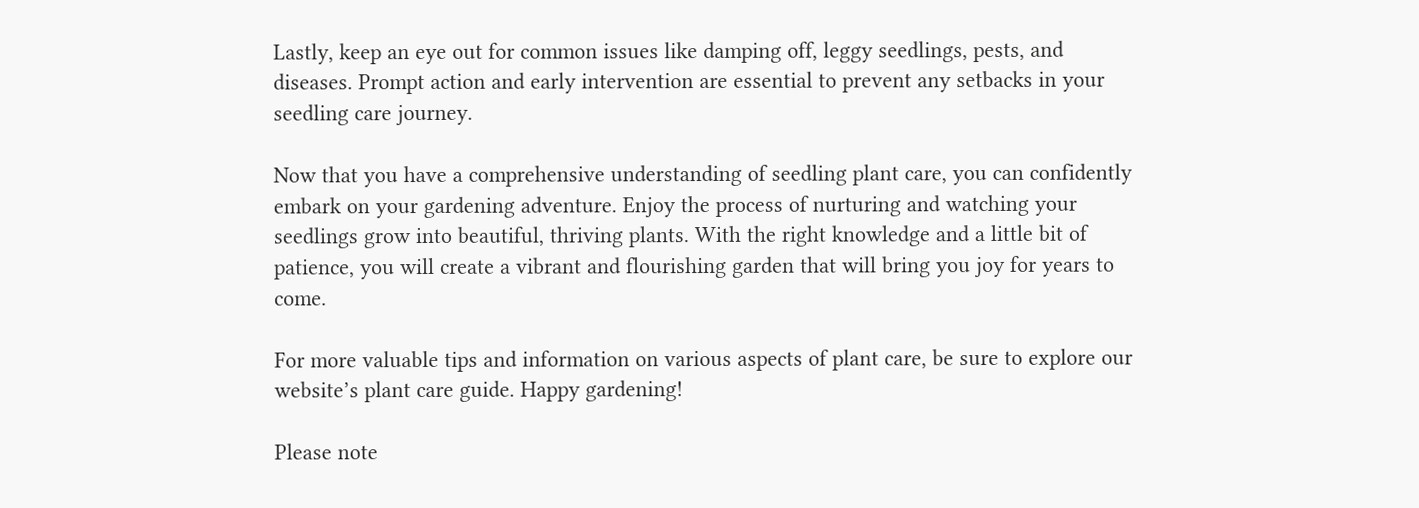Lastly, keep an eye out for common issues like damping off, leggy seedlings, pests, and diseases. Prompt action and early intervention are essential to prevent any setbacks in your seedling care journey.

Now that you have a comprehensive understanding of seedling plant care, you can confidently embark on your gardening adventure. Enjoy the process of nurturing and watching your seedlings grow into beautiful, thriving plants. With the right knowledge and a little bit of patience, you will create a vibrant and flourishing garden that will bring you joy for years to come.

For more valuable tips and information on various aspects of plant care, be sure to explore our website’s plant care guide. Happy gardening!

Please note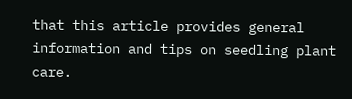that this article provides general information and tips on seedling plant care.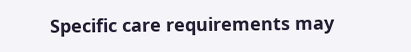Specific care requirements may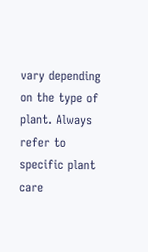vary depending on the type of plant. Always refer to specific plant care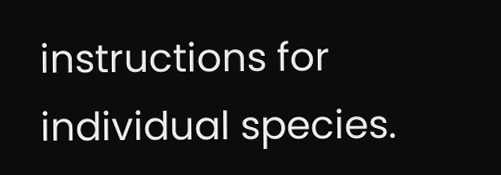instructions for individual species.